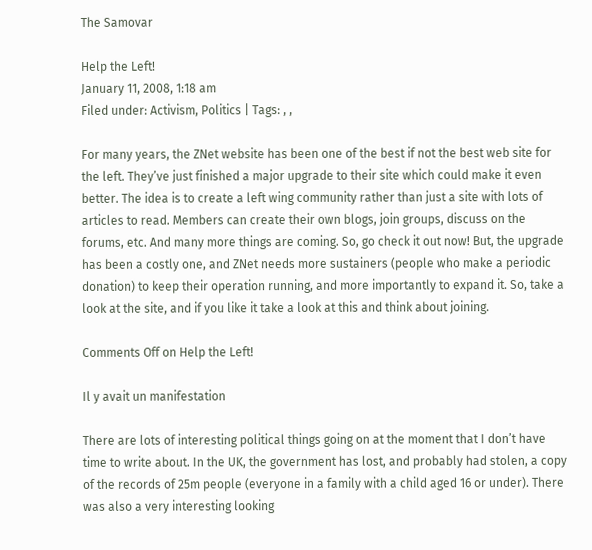The Samovar

Help the Left!
January 11, 2008, 1:18 am
Filed under: Activism, Politics | Tags: , ,

For many years, the ZNet website has been one of the best if not the best web site for the left. They’ve just finished a major upgrade to their site which could make it even better. The idea is to create a left wing community rather than just a site with lots of articles to read. Members can create their own blogs, join groups, discuss on the forums, etc. And many more things are coming. So, go check it out now! But, the upgrade has been a costly one, and ZNet needs more sustainers (people who make a periodic donation) to keep their operation running, and more importantly to expand it. So, take a look at the site, and if you like it take a look at this and think about joining.

Comments Off on Help the Left!

Il y avait un manifestation

There are lots of interesting political things going on at the moment that I don’t have time to write about. In the UK, the government has lost, and probably had stolen, a copy of the records of 25m people (everyone in a family with a child aged 16 or under). There was also a very interesting looking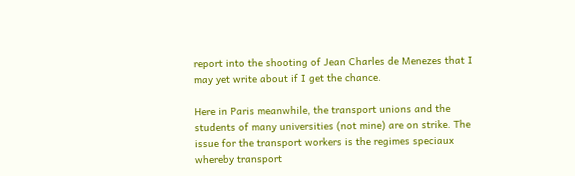report into the shooting of Jean Charles de Menezes that I may yet write about if I get the chance.

Here in Paris meanwhile, the transport unions and the students of many universities (not mine) are on strike. The issue for the transport workers is the regimes speciaux whereby transport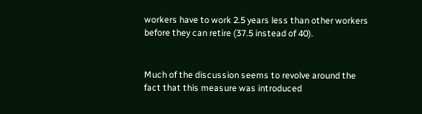workers have to work 2.5 years less than other workers before they can retire (37.5 instead of 40).


Much of the discussion seems to revolve around the fact that this measure was introduced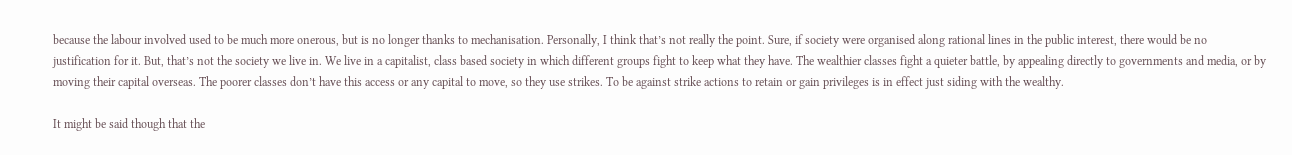because the labour involved used to be much more onerous, but is no longer thanks to mechanisation. Personally, I think that’s not really the point. Sure, if society were organised along rational lines in the public interest, there would be no justification for it. But, that’s not the society we live in. We live in a capitalist, class based society in which different groups fight to keep what they have. The wealthier classes fight a quieter battle, by appealing directly to governments and media, or by moving their capital overseas. The poorer classes don’t have this access or any capital to move, so they use strikes. To be against strike actions to retain or gain privileges is in effect just siding with the wealthy.

It might be said though that the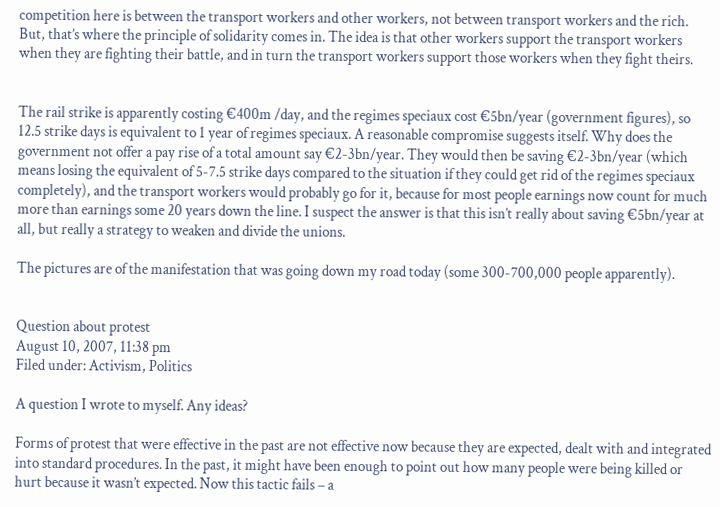competition here is between the transport workers and other workers, not between transport workers and the rich. But, that’s where the principle of solidarity comes in. The idea is that other workers support the transport workers when they are fighting their battle, and in turn the transport workers support those workers when they fight theirs.


The rail strike is apparently costing €400m /day, and the regimes speciaux cost €5bn/year (government figures), so 12.5 strike days is equivalent to 1 year of regimes speciaux. A reasonable compromise suggests itself. Why does the government not offer a pay rise of a total amount say €2-3bn/year. They would then be saving €2-3bn/year (which means losing the equivalent of 5-7.5 strike days compared to the situation if they could get rid of the regimes speciaux completely), and the transport workers would probably go for it, because for most people earnings now count for much more than earnings some 20 years down the line. I suspect the answer is that this isn’t really about saving €5bn/year at all, but really a strategy to weaken and divide the unions.

The pictures are of the manifestation that was going down my road today (some 300-700,000 people apparently).


Question about protest
August 10, 2007, 11:38 pm
Filed under: Activism, Politics

A question I wrote to myself. Any ideas?

Forms of protest that were effective in the past are not effective now because they are expected, dealt with and integrated into standard procedures. In the past, it might have been enough to point out how many people were being killed or hurt because it wasn’t expected. Now this tactic fails – a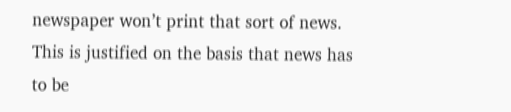newspaper won’t print that sort of news. This is justified on the basis that news has to be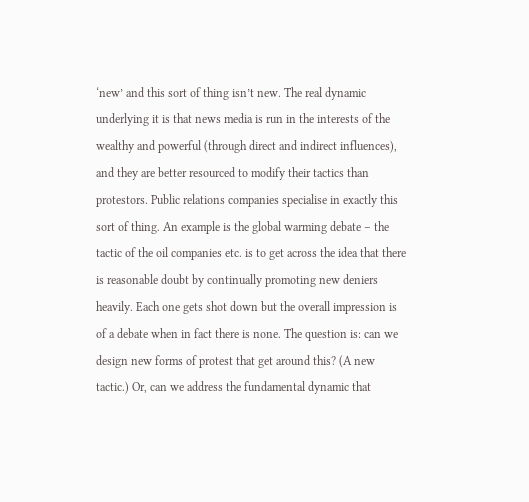‘new’ and this sort of thing isn’t new. The real dynamic underlying it is that news media is run in the interests of the wealthy and powerful (through direct and indirect influences), and they are better resourced to modify their tactics than protestors. Public relations companies specialise in exactly this sort of thing. An example is the global warming debate – the tactic of the oil companies etc. is to get across the idea that there is reasonable doubt by continually promoting new deniers heavily. Each one gets shot down but the overall impression is of a debate when in fact there is none. The question is: can we design new forms of protest that get around this? (A new tactic.) Or, can we address the fundamental dynamic that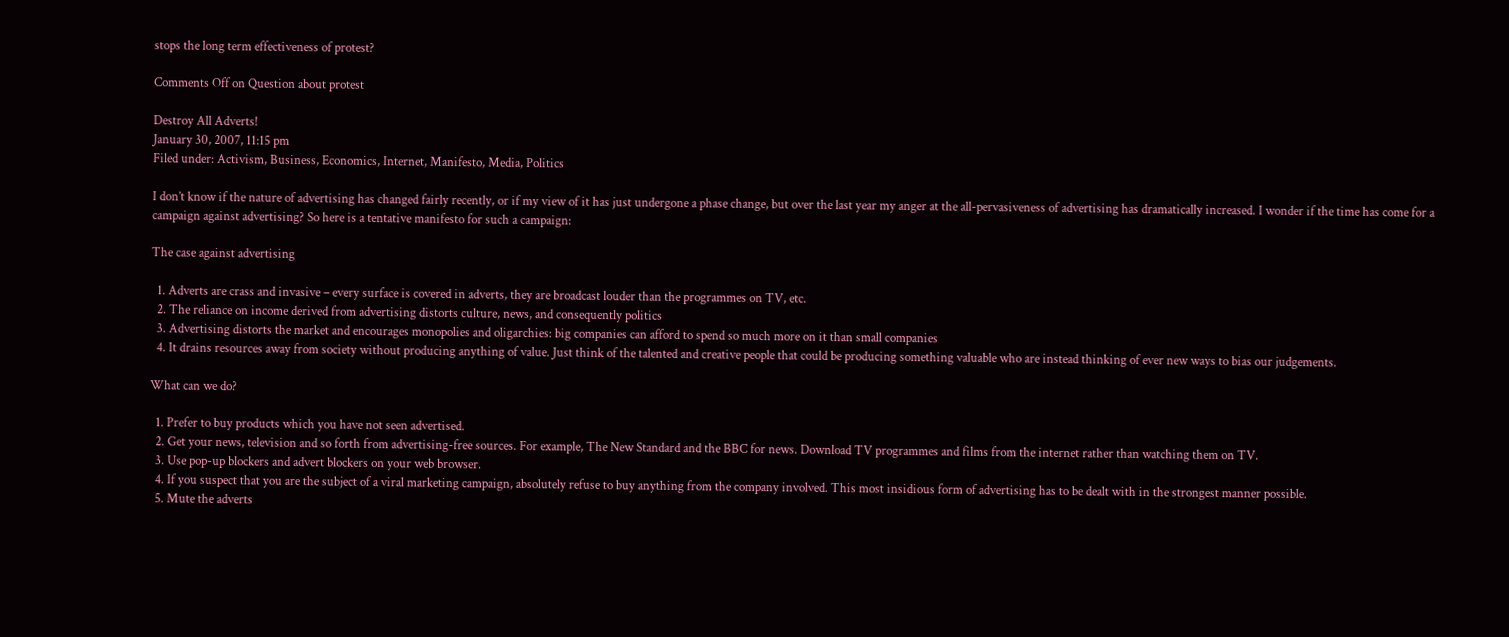stops the long term effectiveness of protest?

Comments Off on Question about protest

Destroy All Adverts!
January 30, 2007, 11:15 pm
Filed under: Activism, Business, Economics, Internet, Manifesto, Media, Politics

I don’t know if the nature of advertising has changed fairly recently, or if my view of it has just undergone a phase change, but over the last year my anger at the all-pervasiveness of advertising has dramatically increased. I wonder if the time has come for a campaign against advertising? So here is a tentative manifesto for such a campaign:

The case against advertising

  1. Adverts are crass and invasive – every surface is covered in adverts, they are broadcast louder than the programmes on TV, etc.
  2. The reliance on income derived from advertising distorts culture, news, and consequently politics
  3. Advertising distorts the market and encourages monopolies and oligarchies: big companies can afford to spend so much more on it than small companies
  4. It drains resources away from society without producing anything of value. Just think of the talented and creative people that could be producing something valuable who are instead thinking of ever new ways to bias our judgements.

What can we do?

  1. Prefer to buy products which you have not seen advertised.
  2. Get your news, television and so forth from advertising-free sources. For example, The New Standard and the BBC for news. Download TV programmes and films from the internet rather than watching them on TV.
  3. Use pop-up blockers and advert blockers on your web browser.
  4. If you suspect that you are the subject of a viral marketing campaign, absolutely refuse to buy anything from the company involved. This most insidious form of advertising has to be dealt with in the strongest manner possible.
  5. Mute the adverts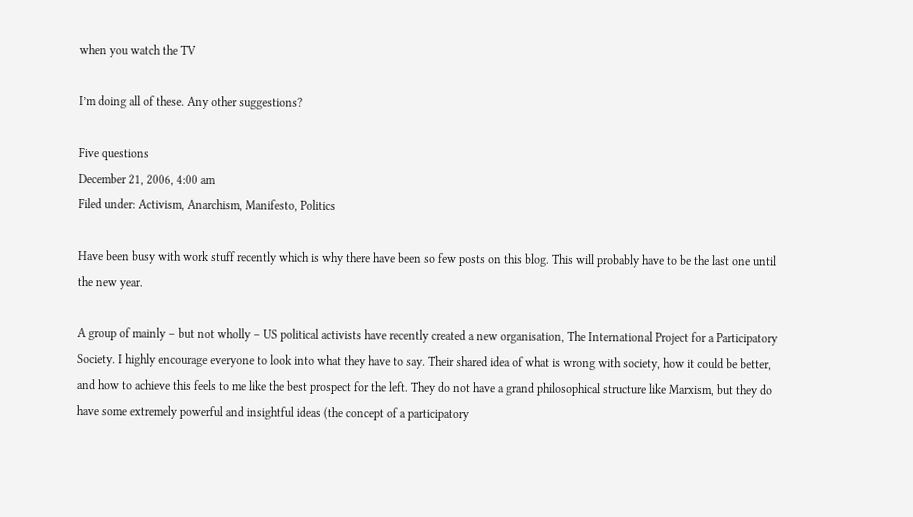when you watch the TV

I’m doing all of these. Any other suggestions?

Five questions
December 21, 2006, 4:00 am
Filed under: Activism, Anarchism, Manifesto, Politics

Have been busy with work stuff recently which is why there have been so few posts on this blog. This will probably have to be the last one until the new year.

A group of mainly – but not wholly – US political activists have recently created a new organisation, The International Project for a Participatory Society. I highly encourage everyone to look into what they have to say. Their shared idea of what is wrong with society, how it could be better, and how to achieve this feels to me like the best prospect for the left. They do not have a grand philosophical structure like Marxism, but they do have some extremely powerful and insightful ideas (the concept of a participatory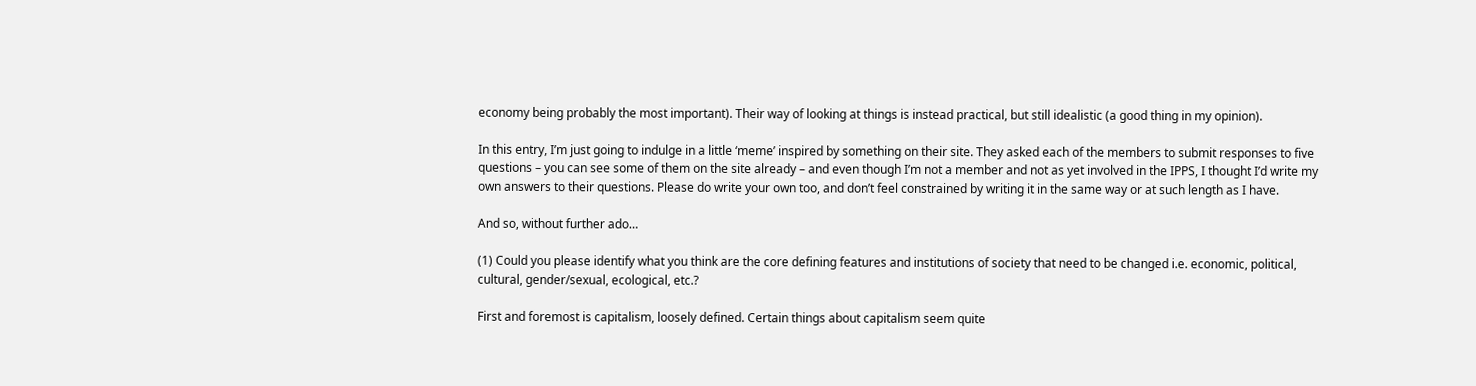economy being probably the most important). Their way of looking at things is instead practical, but still idealistic (a good thing in my opinion).

In this entry, I’m just going to indulge in a little ‘meme’ inspired by something on their site. They asked each of the members to submit responses to five questions – you can see some of them on the site already – and even though I’m not a member and not as yet involved in the IPPS, I thought I’d write my own answers to their questions. Please do write your own too, and don’t feel constrained by writing it in the same way or at such length as I have.

And so, without further ado…

(1) Could you please identify what you think are the core defining features and institutions of society that need to be changed i.e. economic, political, cultural, gender/sexual, ecological, etc.?

First and foremost is capitalism, loosely defined. Certain things about capitalism seem quite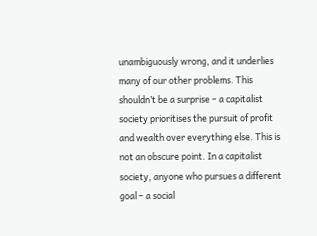unambiguously wrong, and it underlies many of our other problems. This shouldn’t be a surprise – a capitalist society prioritises the pursuit of profit and wealth over everything else. This is not an obscure point. In a capitalist society, anyone who pursues a different goal – a social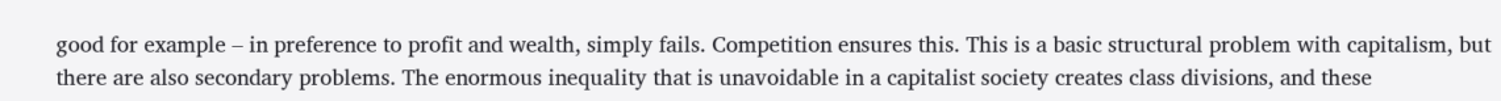good for example – in preference to profit and wealth, simply fails. Competition ensures this. This is a basic structural problem with capitalism, but there are also secondary problems. The enormous inequality that is unavoidable in a capitalist society creates class divisions, and these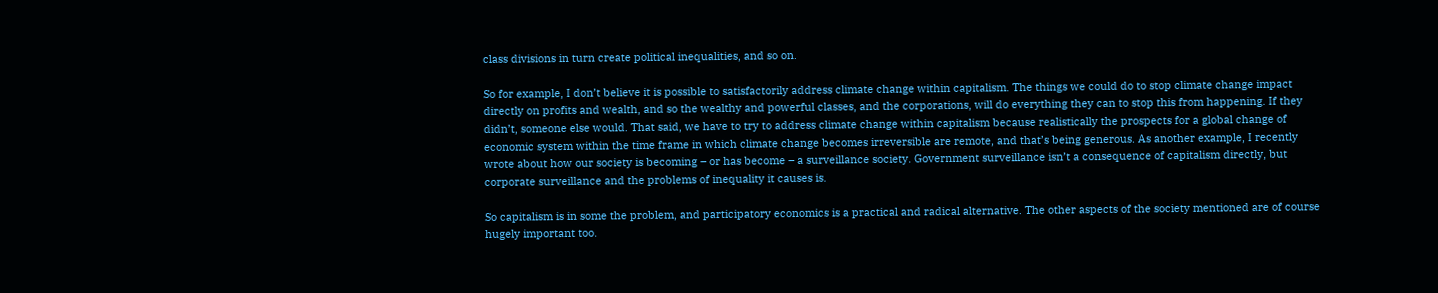class divisions in turn create political inequalities, and so on.

So for example, I don’t believe it is possible to satisfactorily address climate change within capitalism. The things we could do to stop climate change impact directly on profits and wealth, and so the wealthy and powerful classes, and the corporations, will do everything they can to stop this from happening. If they didn’t, someone else would. That said, we have to try to address climate change within capitalism because realistically the prospects for a global change of economic system within the time frame in which climate change becomes irreversible are remote, and that’s being generous. As another example, I recently wrote about how our society is becoming – or has become – a surveillance society. Government surveillance isn’t a consequence of capitalism directly, but corporate surveillance and the problems of inequality it causes is.

So capitalism is in some the problem, and participatory economics is a practical and radical alternative. The other aspects of the society mentioned are of course hugely important too.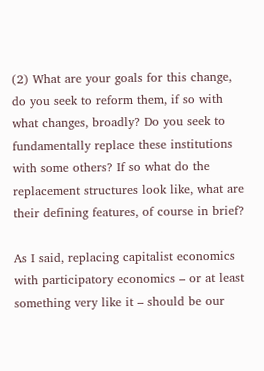(2) What are your goals for this change, do you seek to reform them, if so with what changes, broadly? Do you seek to fundamentally replace these institutions with some others? If so what do the replacement structures look like, what are their defining features, of course in brief?

As I said, replacing capitalist economics with participatory economics – or at least something very like it – should be our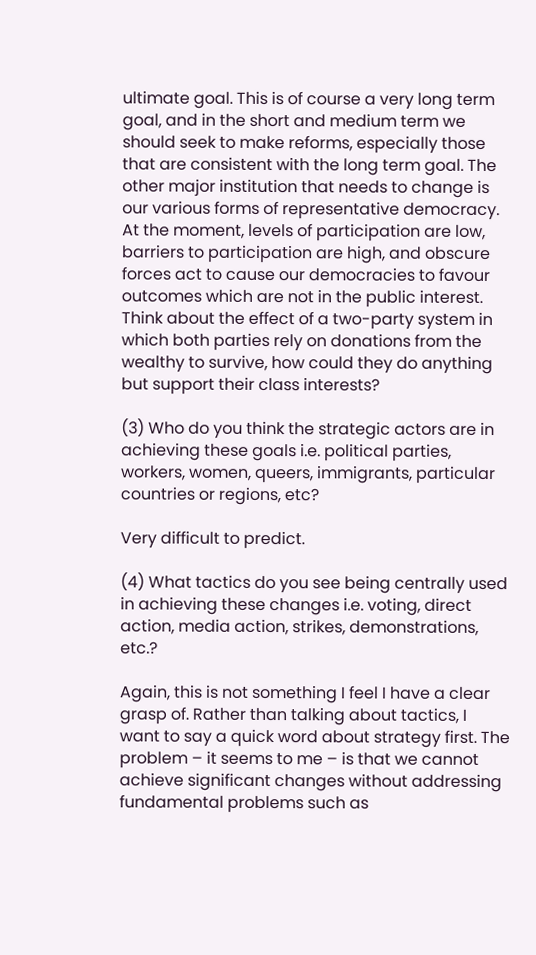ultimate goal. This is of course a very long term goal, and in the short and medium term we should seek to make reforms, especially those that are consistent with the long term goal. The other major institution that needs to change is our various forms of representative democracy. At the moment, levels of participation are low, barriers to participation are high, and obscure forces act to cause our democracies to favour outcomes which are not in the public interest. Think about the effect of a two-party system in which both parties rely on donations from the wealthy to survive, how could they do anything but support their class interests?

(3) Who do you think the strategic actors are in achieving these goals i.e. political parties, workers, women, queers, immigrants, particular countries or regions, etc?

Very difficult to predict.

(4) What tactics do you see being centrally used in achieving these changes i.e. voting, direct action, media action, strikes, demonstrations, etc.?

Again, this is not something I feel I have a clear grasp of. Rather than talking about tactics, I want to say a quick word about strategy first. The problem – it seems to me – is that we cannot achieve significant changes without addressing fundamental problems such as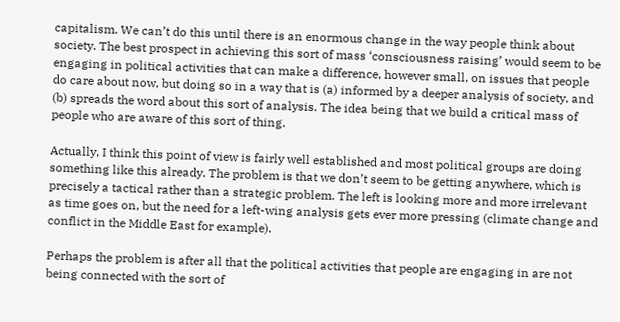capitalism. We can’t do this until there is an enormous change in the way people think about society. The best prospect in achieving this sort of mass ‘consciousness raising’ would seem to be engaging in political activities that can make a difference, however small, on issues that people do care about now, but doing so in a way that is (a) informed by a deeper analysis of society, and (b) spreads the word about this sort of analysis. The idea being that we build a critical mass of people who are aware of this sort of thing.

Actually, I think this point of view is fairly well established and most political groups are doing something like this already. The problem is that we don’t seem to be getting anywhere, which is precisely a tactical rather than a strategic problem. The left is looking more and more irrelevant as time goes on, but the need for a left-wing analysis gets ever more pressing (climate change and conflict in the Middle East for example).

Perhaps the problem is after all that the political activities that people are engaging in are not being connected with the sort of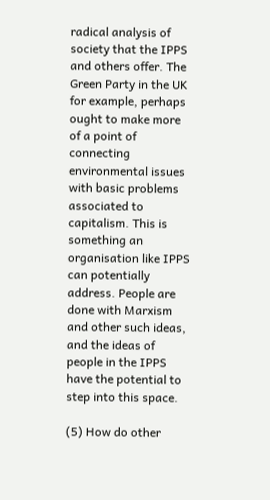radical analysis of society that the IPPS and others offer. The Green Party in the UK for example, perhaps ought to make more of a point of connecting environmental issues with basic problems associated to capitalism. This is something an organisation like IPPS can potentially address. People are done with Marxism and other such ideas, and the ideas of people in the IPPS have the potential to step into this space.

(5) How do other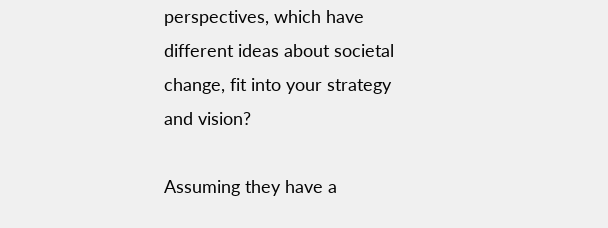perspectives, which have different ideas about societal change, fit into your strategy and vision?

Assuming they have a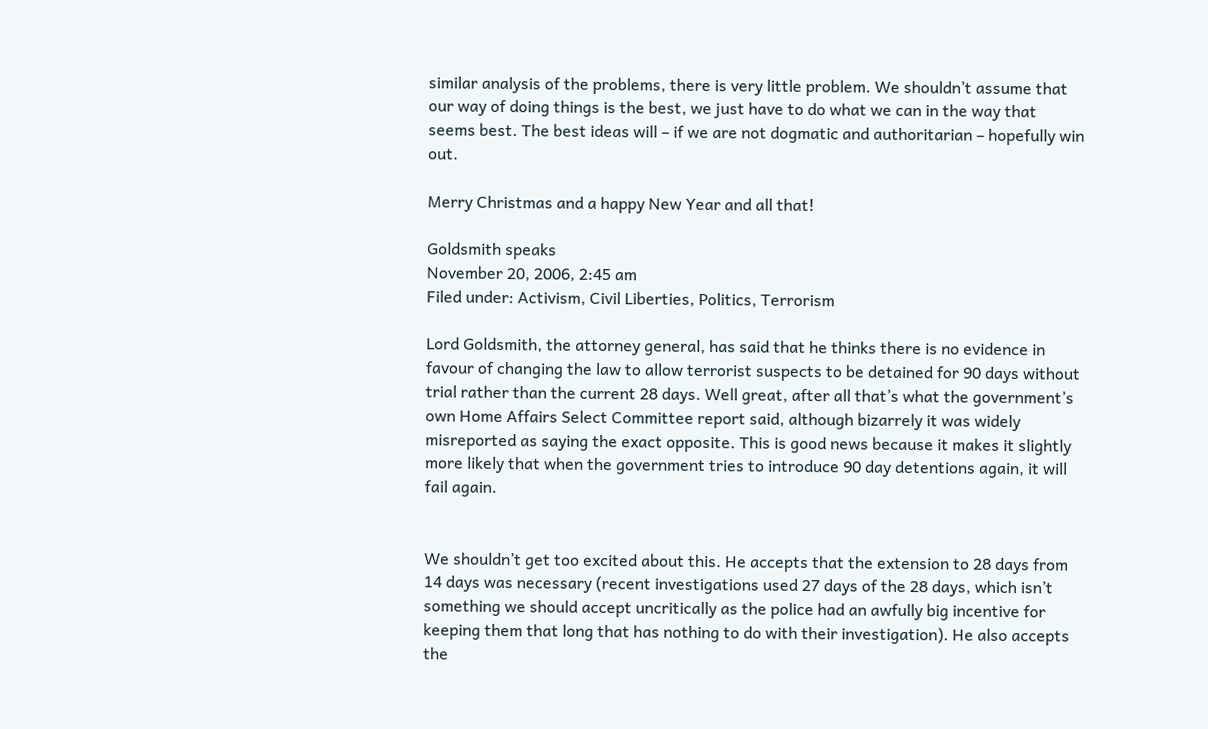similar analysis of the problems, there is very little problem. We shouldn’t assume that our way of doing things is the best, we just have to do what we can in the way that seems best. The best ideas will – if we are not dogmatic and authoritarian – hopefully win out.

Merry Christmas and a happy New Year and all that!

Goldsmith speaks
November 20, 2006, 2:45 am
Filed under: Activism, Civil Liberties, Politics, Terrorism

Lord Goldsmith, the attorney general, has said that he thinks there is no evidence in favour of changing the law to allow terrorist suspects to be detained for 90 days without trial rather than the current 28 days. Well great, after all that’s what the government’s own Home Affairs Select Committee report said, although bizarrely it was widely misreported as saying the exact opposite. This is good news because it makes it slightly more likely that when the government tries to introduce 90 day detentions again, it will fail again.


We shouldn’t get too excited about this. He accepts that the extension to 28 days from 14 days was necessary (recent investigations used 27 days of the 28 days, which isn’t something we should accept uncritically as the police had an awfully big incentive for keeping them that long that has nothing to do with their investigation). He also accepts the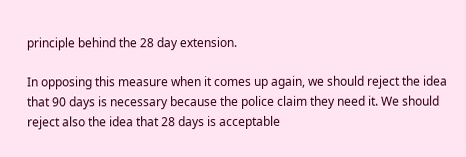principle behind the 28 day extension.

In opposing this measure when it comes up again, we should reject the idea that 90 days is necessary because the police claim they need it. We should reject also the idea that 28 days is acceptable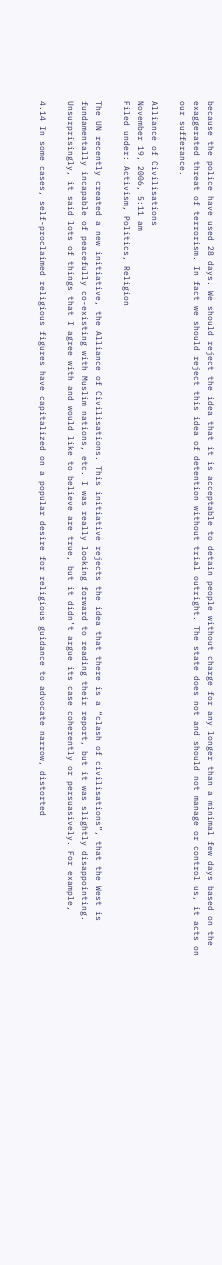because the police have used 28 days. We should reject the idea that it is acceptable to detain people without charge for any longer than a minimal few days based on the exaggerated threat of terrorism. In fact we should reject this idea of detention without trial outright. The state does not and should not manage or control us, it acts on our sufferance.

Alliance of Civilisations
November 19, 2006, 5:11 am
Filed under: Activism, Politics, Religion

The UN recently created a new initiative, the Alliance of Civilisations. This initiative rejects the idea that there is a “clash of civilisations”, that the West is fundamentally incapable of peacefully co-existing with Muslim nations, etc. I was really looking forward to reading their report, but it was slightly disappointing. Unsurprisingly, it said lots of things that I agree with and would like to believe are true, but it didn’t argue its case coherently or persuasively. For example,

4.14 In some cases, self-proclaimed religious figures have capitalized on a popular desire for religious guidance to advocate narrow, distorted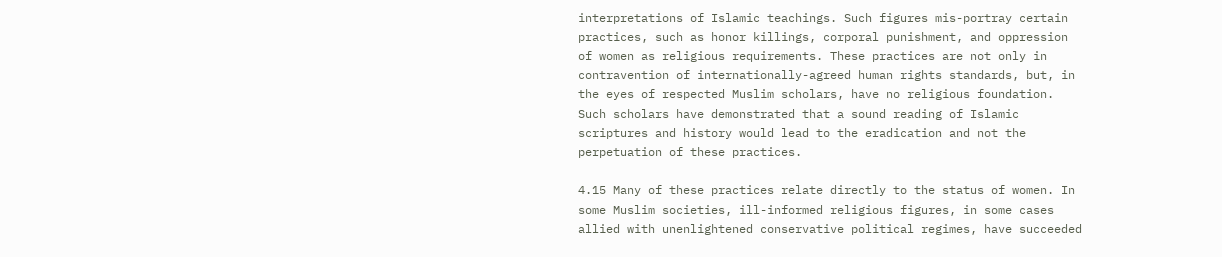interpretations of Islamic teachings. Such figures mis-portray certain practices, such as honor killings, corporal punishment, and oppression of women as religious requirements. These practices are not only in contravention of internationally-agreed human rights standards, but, in the eyes of respected Muslim scholars, have no religious foundation. Such scholars have demonstrated that a sound reading of Islamic scriptures and history would lead to the eradication and not the perpetuation of these practices.

4.15 Many of these practices relate directly to the status of women. In some Muslim societies, ill-informed religious figures, in some cases allied with unenlightened conservative political regimes, have succeeded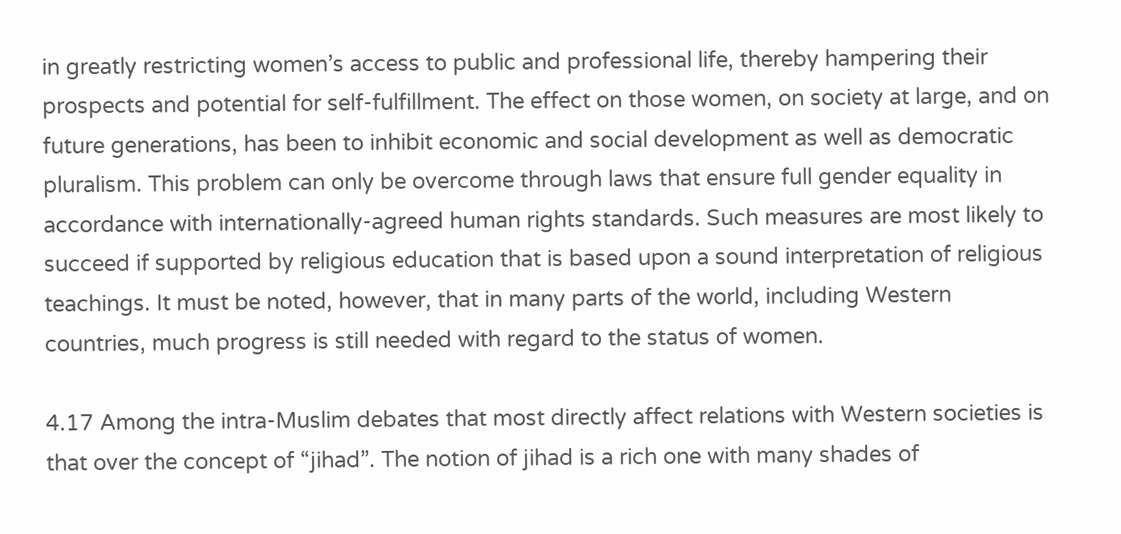in greatly restricting women’s access to public and professional life, thereby hampering their prospects and potential for self-fulfillment. The effect on those women, on society at large, and on future generations, has been to inhibit economic and social development as well as democratic pluralism. This problem can only be overcome through laws that ensure full gender equality in accordance with internationally-agreed human rights standards. Such measures are most likely to succeed if supported by religious education that is based upon a sound interpretation of religious teachings. It must be noted, however, that in many parts of the world, including Western countries, much progress is still needed with regard to the status of women.

4.17 Among the intra-Muslim debates that most directly affect relations with Western societies is that over the concept of “jihad”. The notion of jihad is a rich one with many shades of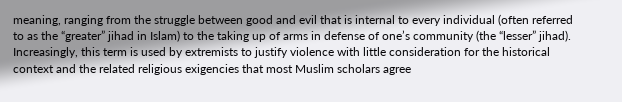meaning, ranging from the struggle between good and evil that is internal to every individual (often referred to as the “greater” jihad in Islam) to the taking up of arms in defense of one’s community (the “lesser” jihad). Increasingly, this term is used by extremists to justify violence with little consideration for the historical context and the related religious exigencies that most Muslim scholars agree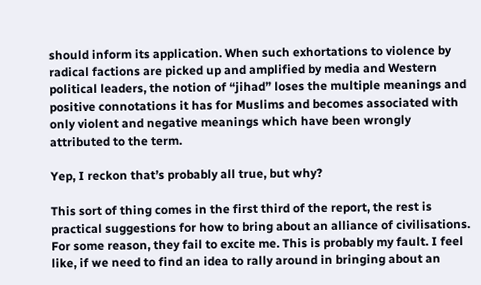should inform its application. When such exhortations to violence by radical factions are picked up and amplified by media and Western political leaders, the notion of “jihad” loses the multiple meanings and positive connotations it has for Muslims and becomes associated with only violent and negative meanings which have been wrongly attributed to the term.

Yep, I reckon that’s probably all true, but why?

This sort of thing comes in the first third of the report, the rest is practical suggestions for how to bring about an alliance of civilisations. For some reason, they fail to excite me. This is probably my fault. I feel like, if we need to find an idea to rally around in bringing about an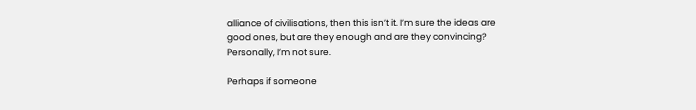alliance of civilisations, then this isn’t it. I’m sure the ideas are good ones, but are they enough and are they convincing? Personally, I’m not sure.

Perhaps if someone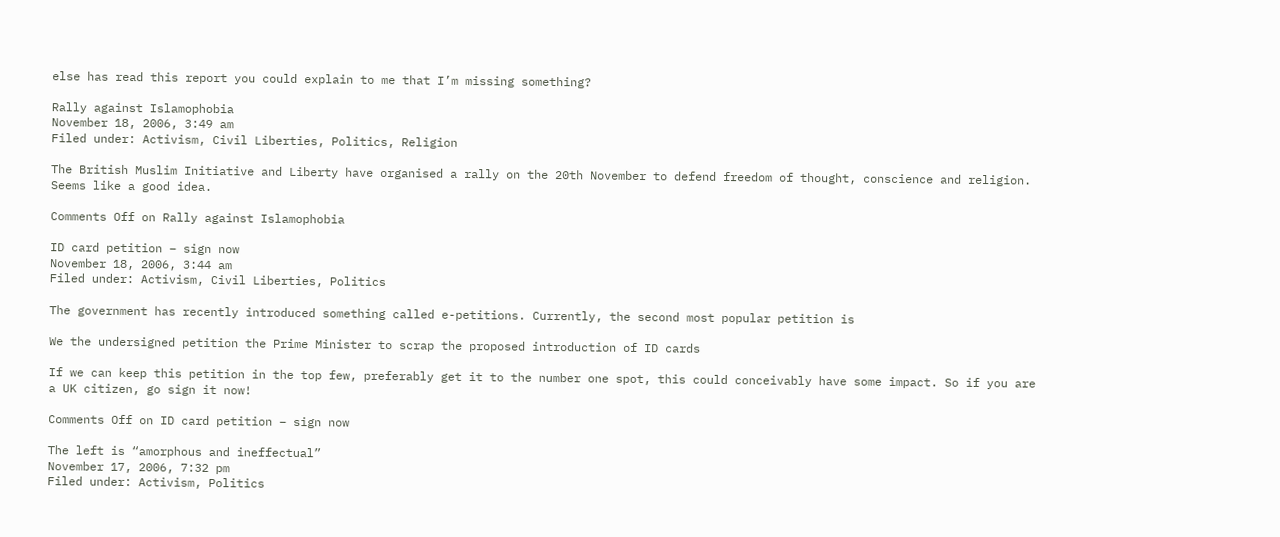else has read this report you could explain to me that I’m missing something?

Rally against Islamophobia
November 18, 2006, 3:49 am
Filed under: Activism, Civil Liberties, Politics, Religion

The British Muslim Initiative and Liberty have organised a rally on the 20th November to defend freedom of thought, conscience and religion. Seems like a good idea.

Comments Off on Rally against Islamophobia

ID card petition – sign now
November 18, 2006, 3:44 am
Filed under: Activism, Civil Liberties, Politics

The government has recently introduced something called e-petitions. Currently, the second most popular petition is

We the undersigned petition the Prime Minister to scrap the proposed introduction of ID cards

If we can keep this petition in the top few, preferably get it to the number one spot, this could conceivably have some impact. So if you are a UK citizen, go sign it now!

Comments Off on ID card petition – sign now

The left is “amorphous and ineffectual”
November 17, 2006, 7:32 pm
Filed under: Activism, Politics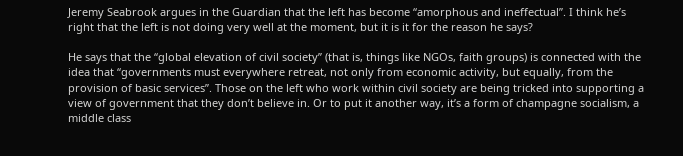Jeremy Seabrook argues in the Guardian that the left has become “amorphous and ineffectual”. I think he’s right that the left is not doing very well at the moment, but it is it for the reason he says?

He says that the “global elevation of civil society” (that is, things like NGOs, faith groups) is connected with the idea that “governments must everywhere retreat, not only from economic activity, but equally, from the provision of basic services”. Those on the left who work within civil society are being tricked into supporting a view of government that they don’t believe in. Or to put it another way, it’s a form of champagne socialism, a middle class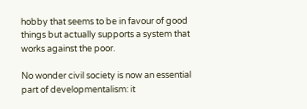hobby that seems to be in favour of good things but actually supports a system that works against the poor.

No wonder civil society is now an essential part of developmentalism: it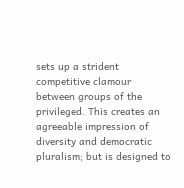sets up a strident competitive clamour between groups of the privileged. This creates an agreeable impression of diversity and democratic pluralism; but is designed to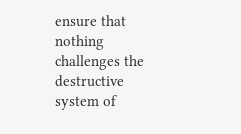ensure that nothing challenges the destructive system of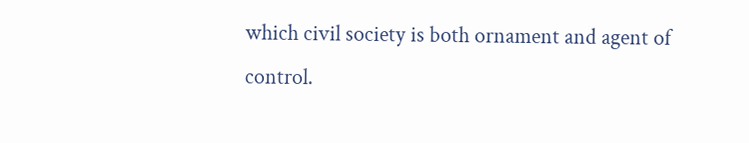which civil society is both ornament and agent of control.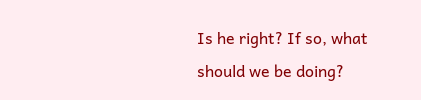Is he right? If so, what should we be doing?